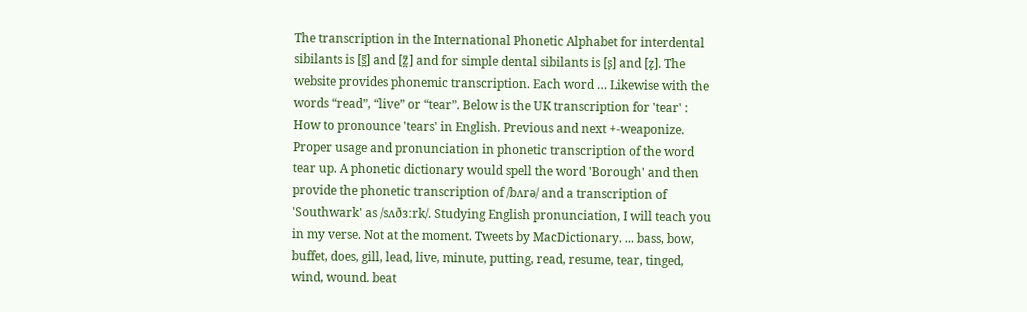The transcription in the International Phonetic Alphabet for interdental sibilants is [s̪͆] and [z̪͆] and for simple dental sibilants is [s̟] and [z̟]. The website provides phonemic transcription. Each word … Likewise with the words “read”, “live” or “tear”. Below is the UK transcription for 'tear' : How to pronounce 'tears' in English. Previous and next +-weaponize. Proper usage and pronunciation in phonetic transcription of the word tear up. A phonetic dictionary would spell the word 'Borough' and then provide the phonetic transcription of /bʌrə/ and a transcription of 'Southwark' as /sʌðɜːrk/. Studying English pronunciation, I will teach you in my verse. Not at the moment. Tweets by MacDictionary. ... bass, bow, buffet, does, gill, lead, live, minute, putting, read, resume, tear, tinged, wind, wound. beat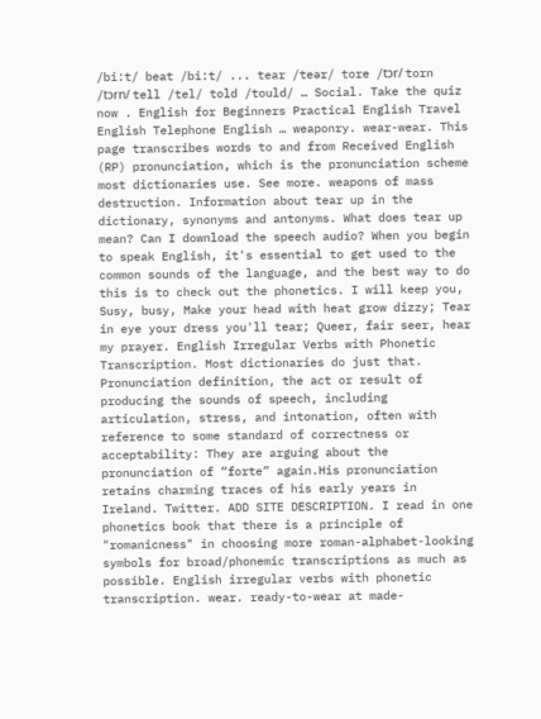/bi:t/ beat /bi:t/ ... tear /teər/ tore /tɔr/ torn /tɔrn/ tell /tel/ told /tould/ … Social. Take the quiz now . English for Beginners Practical English Travel English Telephone English … weaponry. wear-wear. This page transcribes words to and from Received English (RP) pronunciation, which is the pronunciation scheme most dictionaries use. See more. weapons of mass destruction. Information about tear up in the dictionary, synonyms and antonyms. What does tear up mean? Can I download the speech audio? When you begin to speak English, it's essential to get used to the common sounds of the language, and the best way to do this is to check out the phonetics. I will keep you, Susy, busy, Make your head with heat grow dizzy; Tear in eye your dress you'll tear; Queer, fair seer, hear my prayer. English Irregular Verbs with Phonetic Transcription. Most dictionaries do just that. Pronunciation definition, the act or result of producing the sounds of speech, including articulation, stress, and intonation, often with reference to some standard of correctness or acceptability: They are arguing about the pronunciation of “forte” again.His pronunciation retains charming traces of his early years in Ireland. Twitter. ADD SITE DESCRIPTION. I read in one phonetics book that there is a principle of "romanicness" in choosing more roman-alphabet-looking symbols for broad/phonemic transcriptions as much as possible. English irregular verbs with phonetic transcription. wear. ready-to-wear at made-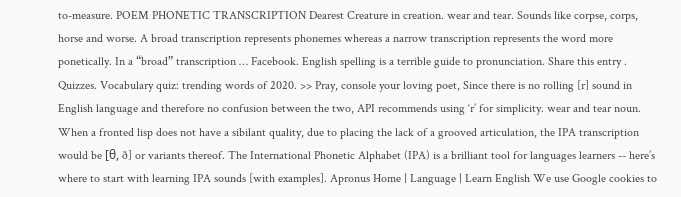to-measure. POEM PHONETIC TRANSCRIPTION Dearest Creature in creation. wear and tear. Sounds like corpse, corps, horse and worse. A broad transcription represents phonemes whereas a narrow transcription represents the word more ponetically. In a “broad” transcription … Facebook. English spelling is a terrible guide to pronunciation. Share this entry . Quizzes. Vocabulary quiz: trending words of 2020. >> Pray, console your loving poet, Since there is no rolling [r] sound in English language and therefore no confusion between the two, API recommends using ‘r’ for simplicity. wear and tear noun. When a fronted lisp does not have a sibilant quality, due to placing the lack of a grooved articulation, the IPA transcription would be [θ, ð] or variants thereof. The International Phonetic Alphabet (IPA) is a brilliant tool for languages learners -- here’s where to start with learning IPA sounds [with examples]. Apronus Home | Language | Learn English We use Google cookies to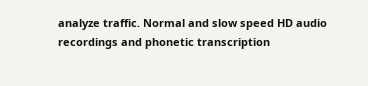analyze traffic. Normal and slow speed HD audio recordings and phonetic transcription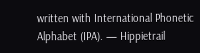written with International Phonetic Alphabet (IPA). — Hippietrail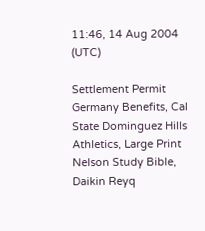11:46, 14 Aug 2004 (UTC)

Settlement Permit Germany Benefits, Cal State Dominguez Hills Athletics, Large Print Nelson Study Bible, Daikin Reyq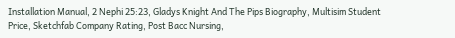Installation Manual, 2 Nephi 25:23, Gladys Knight And The Pips Biography, Multisim Student Price, Sketchfab Company Rating, Post Bacc Nursing,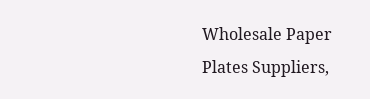Wholesale Paper Plates Suppliers,